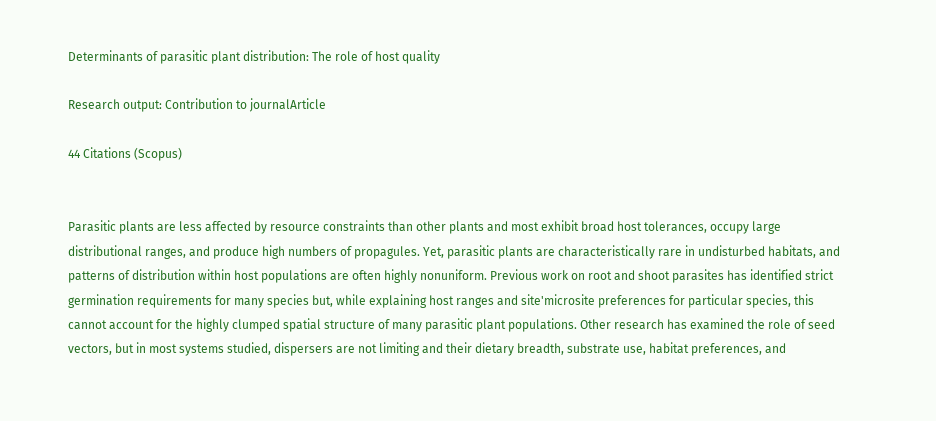Determinants of parasitic plant distribution: The role of host quality

Research output: Contribution to journalArticle

44 Citations (Scopus)


Parasitic plants are less affected by resource constraints than other plants and most exhibit broad host tolerances, occupy large distributional ranges, and produce high numbers of propagules. Yet, parasitic plants are characteristically rare in undisturbed habitats, and patterns of distribution within host populations are often highly nonuniform. Previous work on root and shoot parasites has identified strict germination requirements for many species but, while explaining host ranges and site'microsite preferences for particular species, this cannot account for the highly clumped spatial structure of many parasitic plant populations. Other research has examined the role of seed vectors, but in most systems studied, dispersers are not limiting and their dietary breadth, substrate use, habitat preferences, and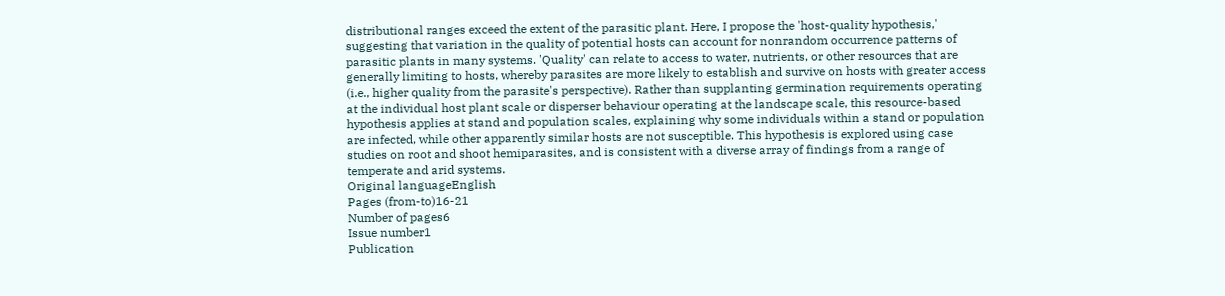distributional ranges exceed the extent of the parasitic plant. Here, I propose the 'host-quality hypothesis,' suggesting that variation in the quality of potential hosts can account for nonrandom occurrence patterns of parasitic plants in many systems. 'Quality' can relate to access to water, nutrients, or other resources that are generally limiting to hosts, whereby parasites are more likely to establish and survive on hosts with greater access (i.e., higher quality from the parasite's perspective). Rather than supplanting germination requirements operating at the individual host plant scale or disperser behaviour operating at the landscape scale, this resource-based hypothesis applies at stand and population scales, explaining why some individuals within a stand or population are infected, while other apparently similar hosts are not susceptible. This hypothesis is explored using case studies on root and shoot hemiparasites, and is consistent with a diverse array of findings from a range of temperate and arid systems.
Original languageEnglish
Pages (from-to)16-21
Number of pages6
Issue number1
Publication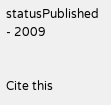statusPublished - 2009


Cite this